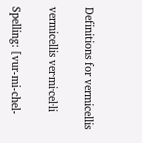Definitions for vermicellis

vermicellis ver·mi·cel·li

Spelling: [vur-mi-chel-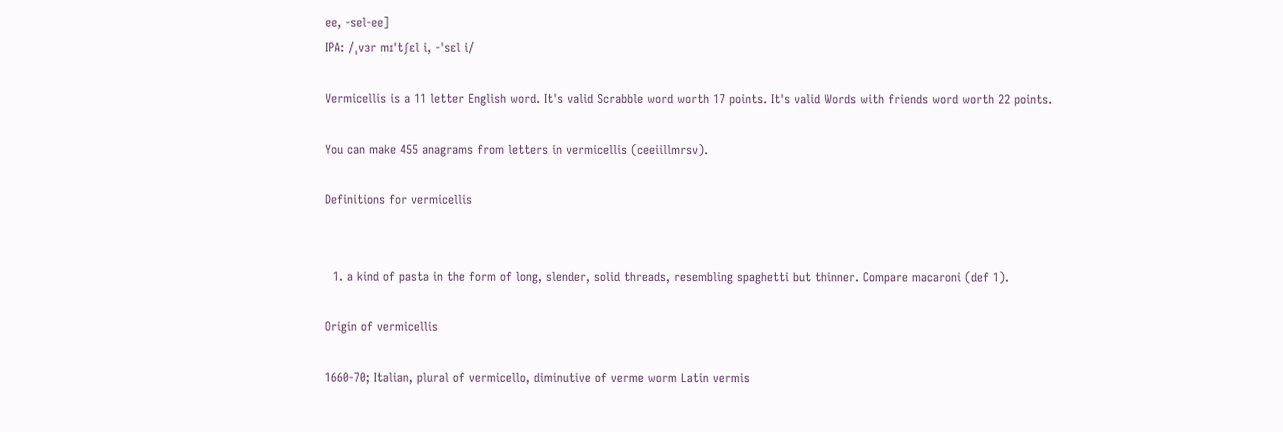ee, -sel-ee]
IPA: /ˌvɜr mɪˈtʃɛl i, -ˈsɛl i/

Vermicellis is a 11 letter English word. It's valid Scrabble word worth 17 points. It's valid Words with friends word worth 22 points.

You can make 455 anagrams from letters in vermicellis (ceeiillmrsv).

Definitions for vermicellis


  1. a kind of pasta in the form of long, slender, solid threads, resembling spaghetti but thinner. Compare macaroni (def 1).

Origin of vermicellis

1660-70; Italian, plural of vermicello, diminutive of verme worm Latin vermis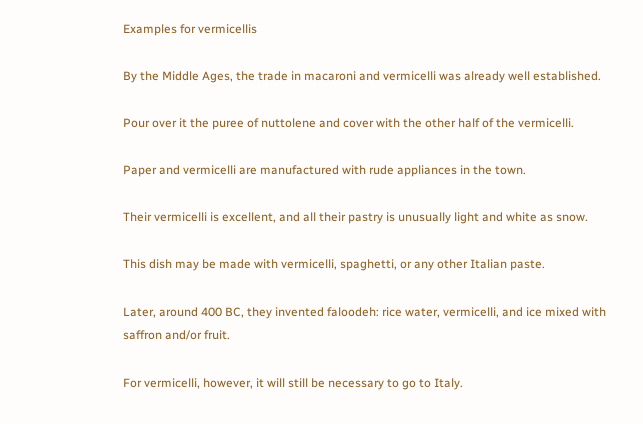Examples for vermicellis

By the Middle Ages, the trade in macaroni and vermicelli was already well established.

Pour over it the puree of nuttolene and cover with the other half of the vermicelli.

Paper and vermicelli are manufactured with rude appliances in the town.

Their vermicelli is excellent, and all their pastry is unusually light and white as snow.

This dish may be made with vermicelli, spaghetti, or any other Italian paste.

Later, around 400 BC, they invented faloodeh: rice water, vermicelli, and ice mixed with saffron and/or fruit.

For vermicelli, however, it will still be necessary to go to Italy.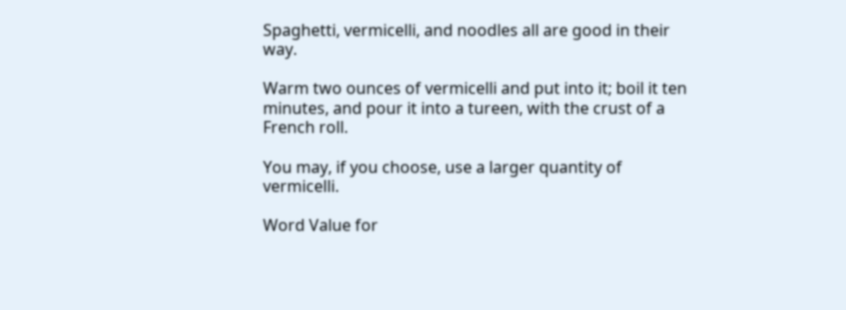Spaghetti, vermicelli, and noodles all are good in their way.

Warm two ounces of vermicelli and put into it; boil it ten minutes, and pour it into a tureen, with the crust of a French roll.

You may, if you choose, use a larger quantity of vermicelli.

Word Value for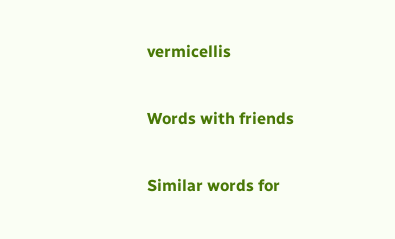vermicellis


Words with friends


Similar words for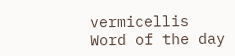vermicellis
Word of the day